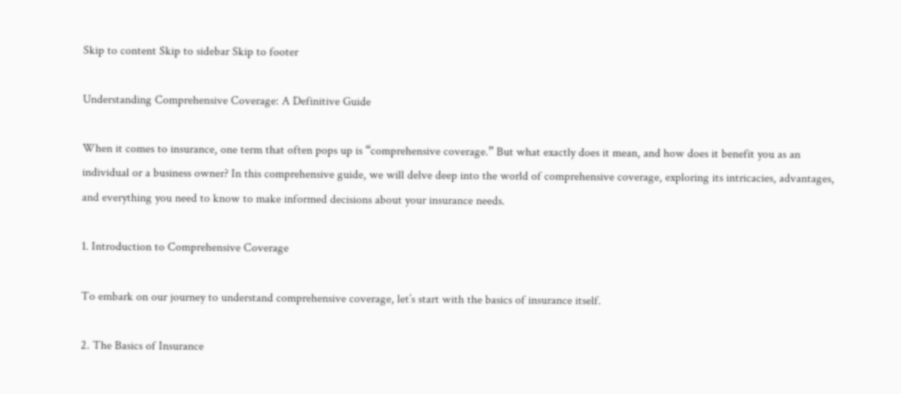Skip to content Skip to sidebar Skip to footer

Understanding Comprehensive Coverage: A Definitive Guide

When it comes to insurance, one term that often pops up is “comprehensive coverage.” But what exactly does it mean, and how does it benefit you as an individual or a business owner? In this comprehensive guide, we will delve deep into the world of comprehensive coverage, exploring its intricacies, advantages, and everything you need to know to make informed decisions about your insurance needs.

1. Introduction to Comprehensive Coverage

To embark on our journey to understand comprehensive coverage, let’s start with the basics of insurance itself.

2. The Basics of Insurance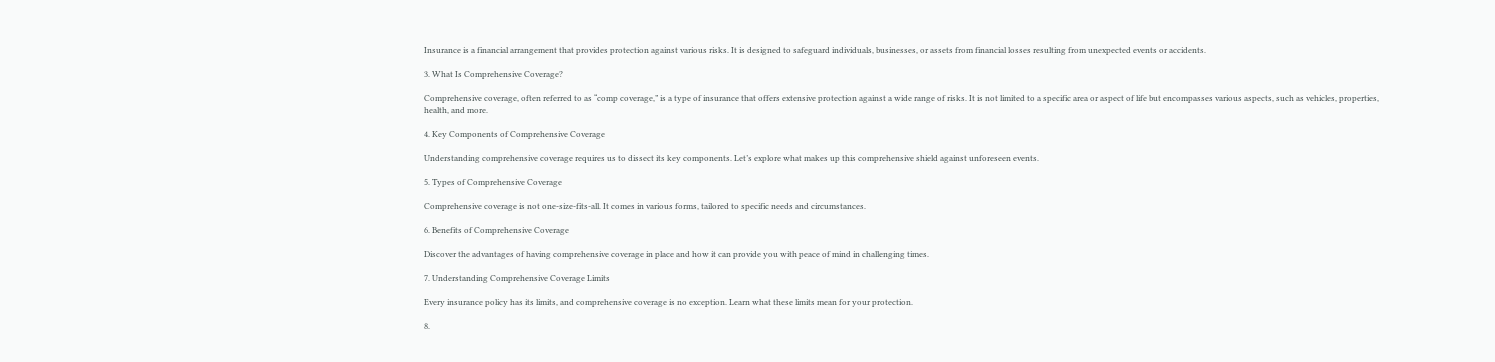Insurance is a financial arrangement that provides protection against various risks. It is designed to safeguard individuals, businesses, or assets from financial losses resulting from unexpected events or accidents.

3. What Is Comprehensive Coverage?

Comprehensive coverage, often referred to as “comp coverage,” is a type of insurance that offers extensive protection against a wide range of risks. It is not limited to a specific area or aspect of life but encompasses various aspects, such as vehicles, properties, health, and more.

4. Key Components of Comprehensive Coverage

Understanding comprehensive coverage requires us to dissect its key components. Let’s explore what makes up this comprehensive shield against unforeseen events.

5. Types of Comprehensive Coverage

Comprehensive coverage is not one-size-fits-all. It comes in various forms, tailored to specific needs and circumstances.

6. Benefits of Comprehensive Coverage

Discover the advantages of having comprehensive coverage in place and how it can provide you with peace of mind in challenging times.

7. Understanding Comprehensive Coverage Limits

Every insurance policy has its limits, and comprehensive coverage is no exception. Learn what these limits mean for your protection.

8.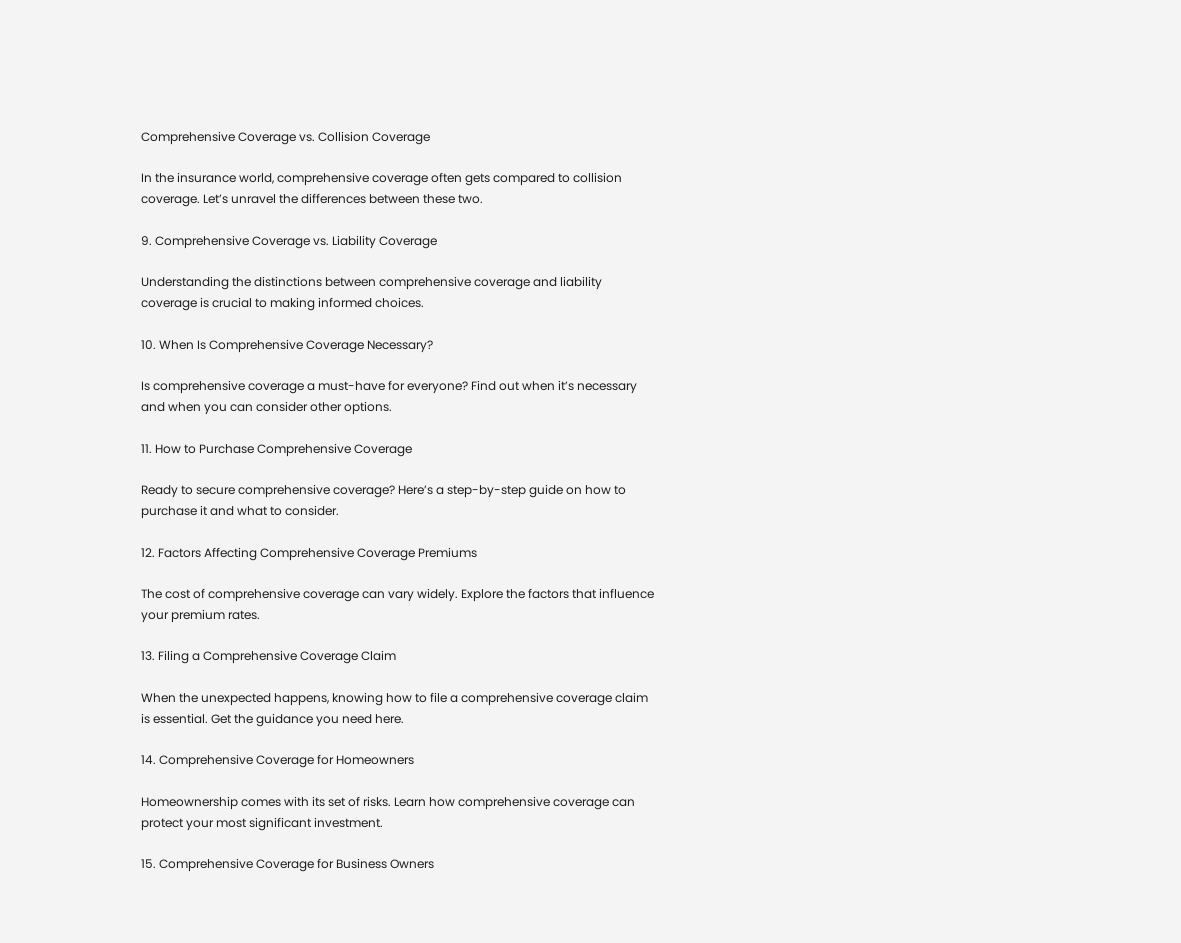Comprehensive Coverage vs. Collision Coverage

In the insurance world, comprehensive coverage often gets compared to collision coverage. Let’s unravel the differences between these two.

9. Comprehensive Coverage vs. Liability Coverage

Understanding the distinctions between comprehensive coverage and liability coverage is crucial to making informed choices.

10. When Is Comprehensive Coverage Necessary?

Is comprehensive coverage a must-have for everyone? Find out when it’s necessary and when you can consider other options.

11. How to Purchase Comprehensive Coverage

Ready to secure comprehensive coverage? Here’s a step-by-step guide on how to purchase it and what to consider.

12. Factors Affecting Comprehensive Coverage Premiums

The cost of comprehensive coverage can vary widely. Explore the factors that influence your premium rates.

13. Filing a Comprehensive Coverage Claim

When the unexpected happens, knowing how to file a comprehensive coverage claim is essential. Get the guidance you need here.

14. Comprehensive Coverage for Homeowners

Homeownership comes with its set of risks. Learn how comprehensive coverage can protect your most significant investment.

15. Comprehensive Coverage for Business Owners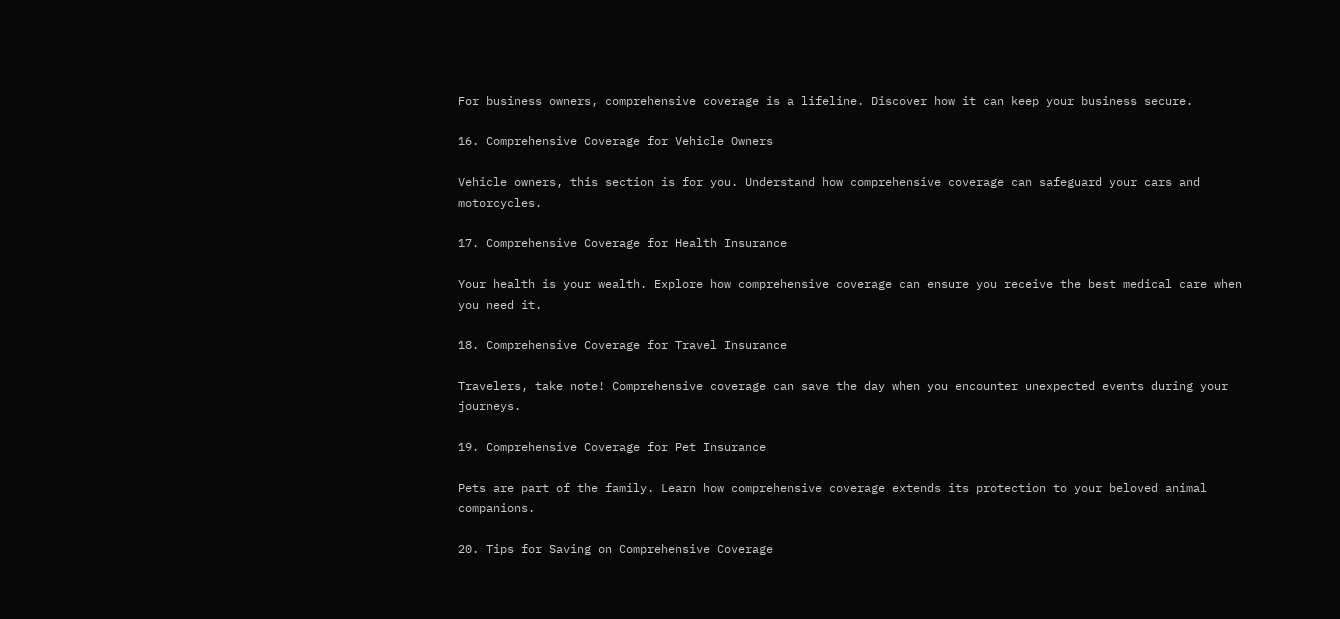For business owners, comprehensive coverage is a lifeline. Discover how it can keep your business secure.

16. Comprehensive Coverage for Vehicle Owners

Vehicle owners, this section is for you. Understand how comprehensive coverage can safeguard your cars and motorcycles.

17. Comprehensive Coverage for Health Insurance

Your health is your wealth. Explore how comprehensive coverage can ensure you receive the best medical care when you need it.

18. Comprehensive Coverage for Travel Insurance

Travelers, take note! Comprehensive coverage can save the day when you encounter unexpected events during your journeys.

19. Comprehensive Coverage for Pet Insurance

Pets are part of the family. Learn how comprehensive coverage extends its protection to your beloved animal companions.

20. Tips for Saving on Comprehensive Coverage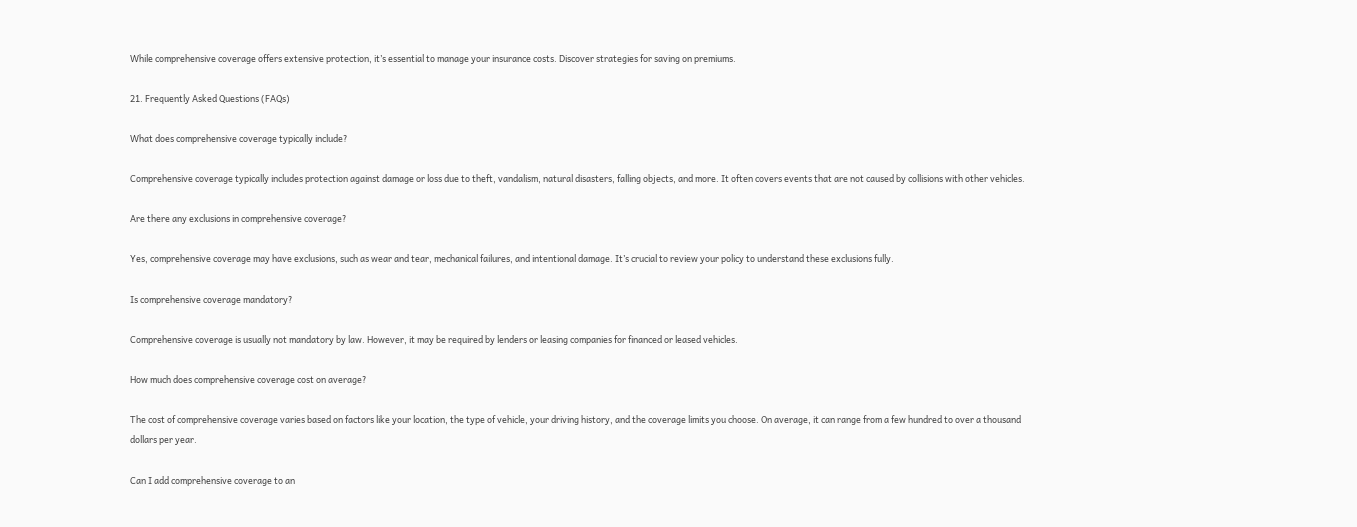While comprehensive coverage offers extensive protection, it’s essential to manage your insurance costs. Discover strategies for saving on premiums.

21. Frequently Asked Questions (FAQs)

What does comprehensive coverage typically include?

Comprehensive coverage typically includes protection against damage or loss due to theft, vandalism, natural disasters, falling objects, and more. It often covers events that are not caused by collisions with other vehicles.

Are there any exclusions in comprehensive coverage?

Yes, comprehensive coverage may have exclusions, such as wear and tear, mechanical failures, and intentional damage. It’s crucial to review your policy to understand these exclusions fully.

Is comprehensive coverage mandatory?

Comprehensive coverage is usually not mandatory by law. However, it may be required by lenders or leasing companies for financed or leased vehicles.

How much does comprehensive coverage cost on average?

The cost of comprehensive coverage varies based on factors like your location, the type of vehicle, your driving history, and the coverage limits you choose. On average, it can range from a few hundred to over a thousand dollars per year.

Can I add comprehensive coverage to an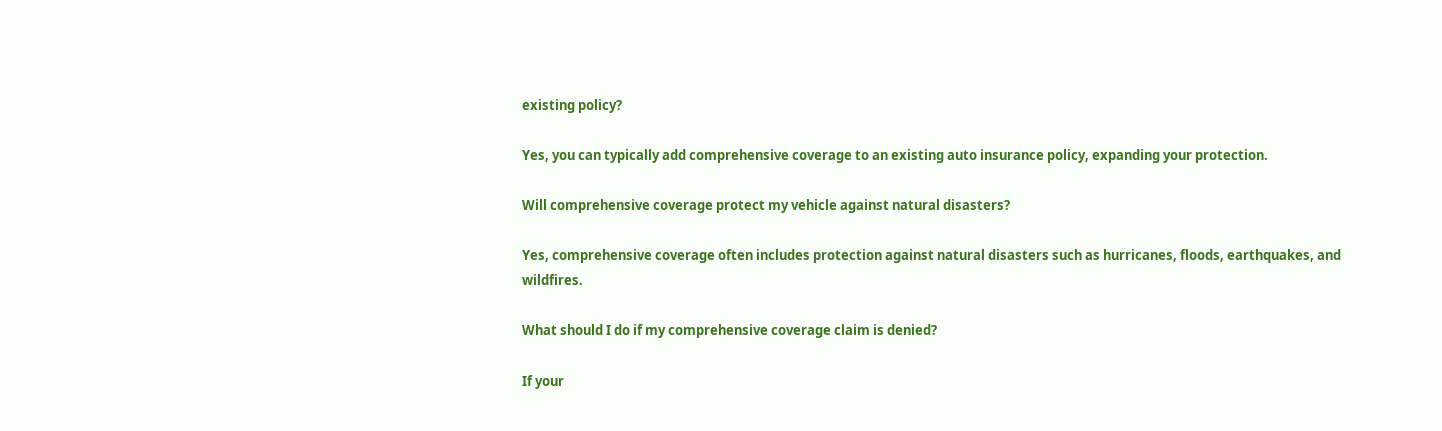existing policy?

Yes, you can typically add comprehensive coverage to an existing auto insurance policy, expanding your protection.

Will comprehensive coverage protect my vehicle against natural disasters?

Yes, comprehensive coverage often includes protection against natural disasters such as hurricanes, floods, earthquakes, and wildfires.

What should I do if my comprehensive coverage claim is denied?

If your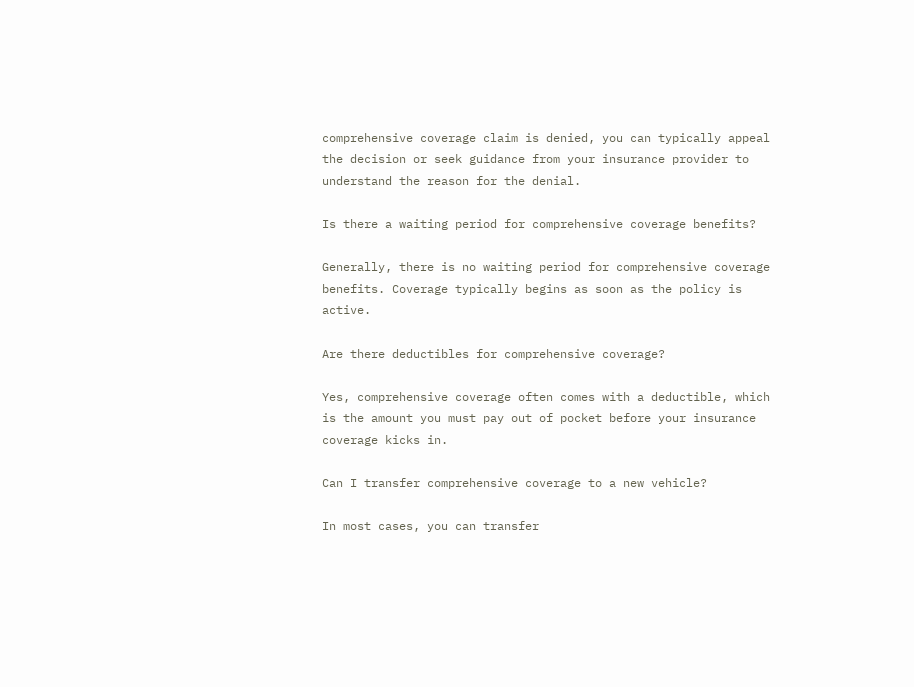comprehensive coverage claim is denied, you can typically appeal the decision or seek guidance from your insurance provider to understand the reason for the denial.

Is there a waiting period for comprehensive coverage benefits?

Generally, there is no waiting period for comprehensive coverage benefits. Coverage typically begins as soon as the policy is active.

Are there deductibles for comprehensive coverage?

Yes, comprehensive coverage often comes with a deductible, which is the amount you must pay out of pocket before your insurance coverage kicks in.

Can I transfer comprehensive coverage to a new vehicle?

In most cases, you can transfer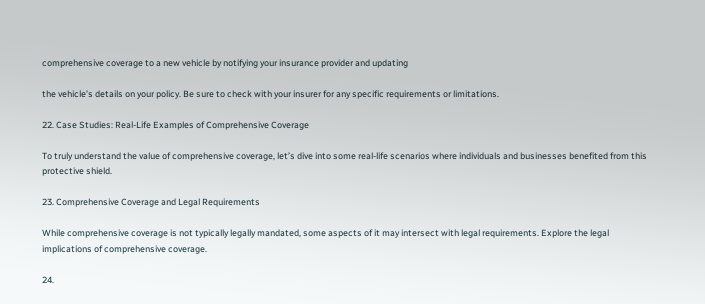comprehensive coverage to a new vehicle by notifying your insurance provider and updating

the vehicle’s details on your policy. Be sure to check with your insurer for any specific requirements or limitations.

22. Case Studies: Real-Life Examples of Comprehensive Coverage

To truly understand the value of comprehensive coverage, let’s dive into some real-life scenarios where individuals and businesses benefited from this protective shield.

23. Comprehensive Coverage and Legal Requirements

While comprehensive coverage is not typically legally mandated, some aspects of it may intersect with legal requirements. Explore the legal implications of comprehensive coverage.

24.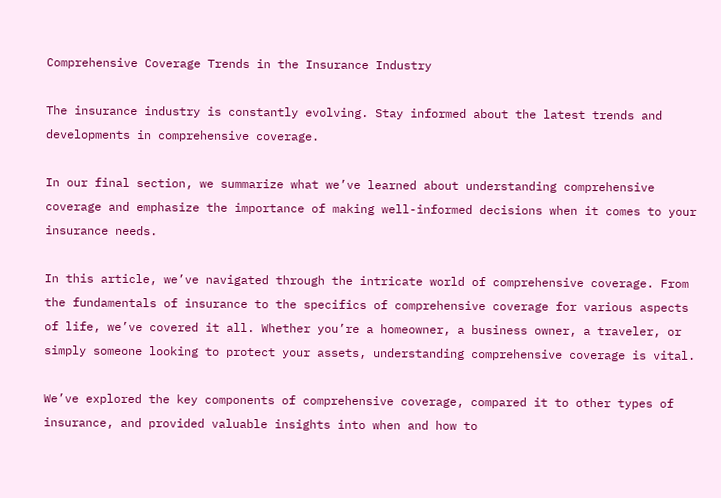Comprehensive Coverage Trends in the Insurance Industry

The insurance industry is constantly evolving. Stay informed about the latest trends and developments in comprehensive coverage.

In our final section, we summarize what we’ve learned about understanding comprehensive coverage and emphasize the importance of making well-informed decisions when it comes to your insurance needs.

In this article, we’ve navigated through the intricate world of comprehensive coverage. From the fundamentals of insurance to the specifics of comprehensive coverage for various aspects of life, we’ve covered it all. Whether you’re a homeowner, a business owner, a traveler, or simply someone looking to protect your assets, understanding comprehensive coverage is vital.

We’ve explored the key components of comprehensive coverage, compared it to other types of insurance, and provided valuable insights into when and how to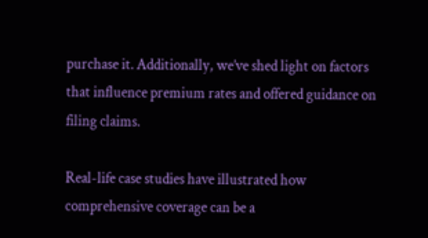purchase it. Additionally, we’ve shed light on factors that influence premium rates and offered guidance on filing claims.

Real-life case studies have illustrated how comprehensive coverage can be a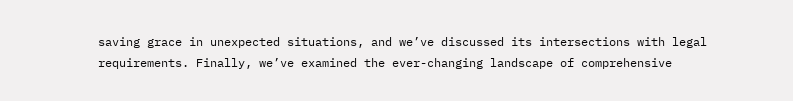saving grace in unexpected situations, and we’ve discussed its intersections with legal requirements. Finally, we’ve examined the ever-changing landscape of comprehensive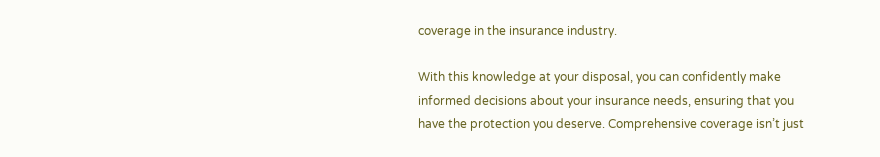coverage in the insurance industry.

With this knowledge at your disposal, you can confidently make informed decisions about your insurance needs, ensuring that you have the protection you deserve. Comprehensive coverage isn’t just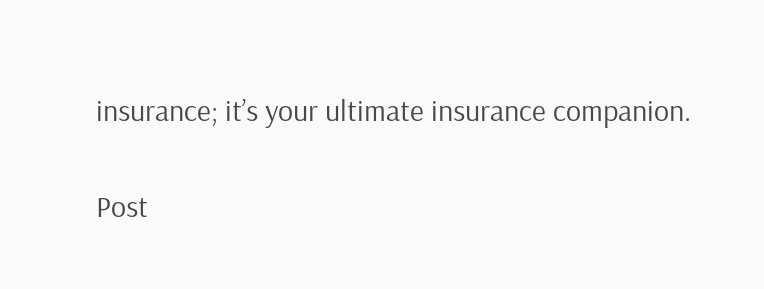insurance; it’s your ultimate insurance companion.

Post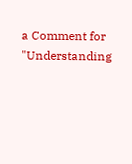a Comment for "Understanding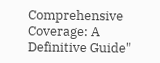Comprehensive Coverage: A Definitive Guide"